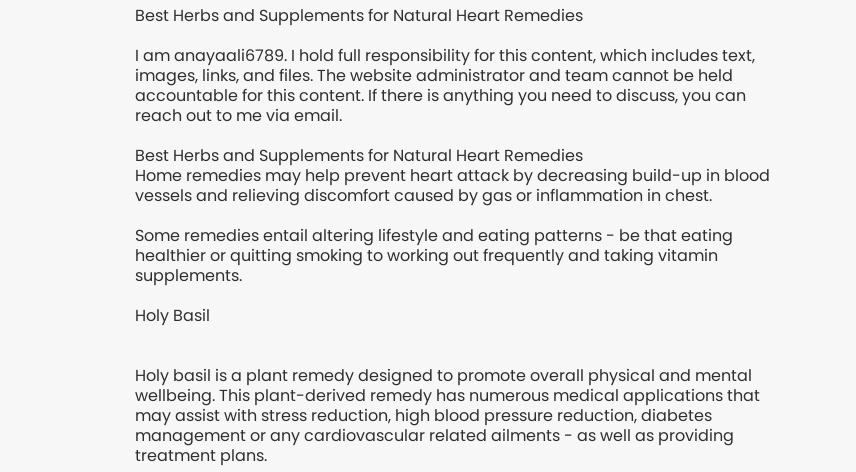Best Herbs and Supplements for Natural Heart Remedies

I am anayaali6789. I hold full responsibility for this content, which includes text, images, links, and files. The website administrator and team cannot be held accountable for this content. If there is anything you need to discuss, you can reach out to me via email.

Best Herbs and Supplements for Natural Heart Remedies
Home remedies may help prevent heart attack by decreasing build-up in blood vessels and relieving discomfort caused by gas or inflammation in chest.

Some remedies entail altering lifestyle and eating patterns - be that eating healthier or quitting smoking to working out frequently and taking vitamin supplements.

Holy Basil


Holy basil is a plant remedy designed to promote overall physical and mental wellbeing. This plant-derived remedy has numerous medical applications that may assist with stress reduction, high blood pressure reduction, diabetes management or any cardiovascular related ailments - as well as providing treatment plans.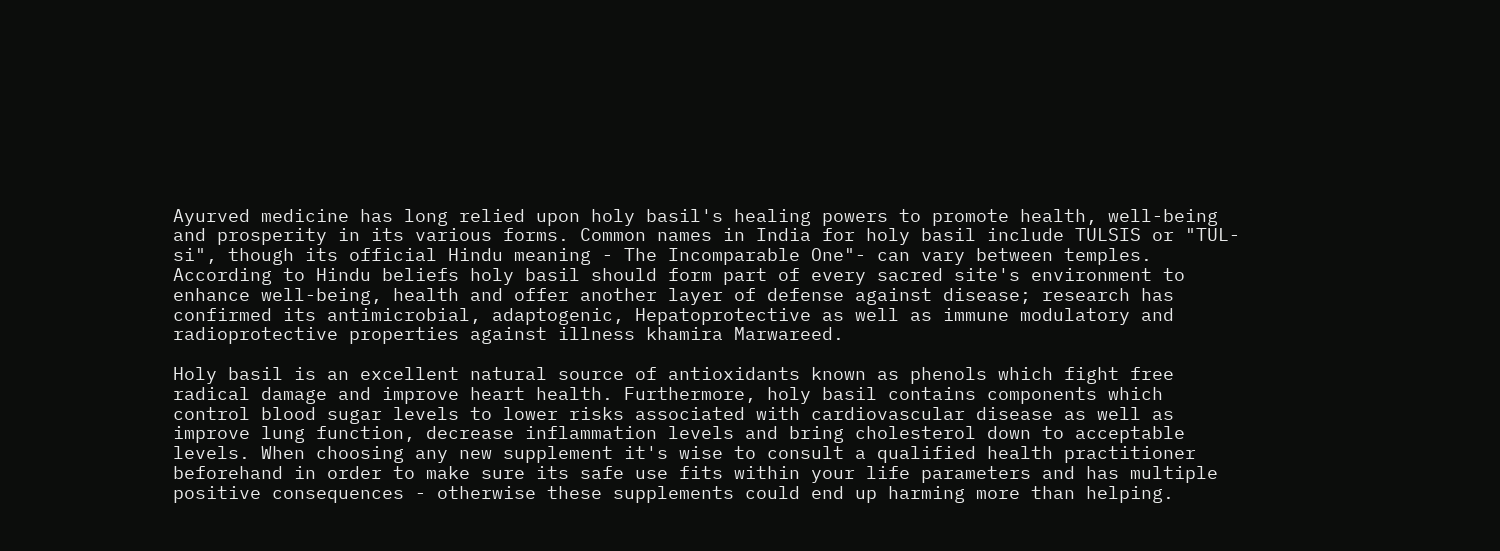Ayurved medicine has long relied upon holy basil's healing powers to promote health, well-being and prosperity in its various forms. Common names in India for holy basil include TULSIS or "TUL-si", though its official Hindu meaning - The Incomparable One"- can vary between temples. According to Hindu beliefs holy basil should form part of every sacred site's environment to enhance well-being, health and offer another layer of defense against disease; research has confirmed its antimicrobial, adaptogenic, Hepatoprotective as well as immune modulatory and radioprotective properties against illness khamira Marwareed.

Holy basil is an excellent natural source of antioxidants known as phenols which fight free radical damage and improve heart health. Furthermore, holy basil contains components which control blood sugar levels to lower risks associated with cardiovascular disease as well as improve lung function, decrease inflammation levels and bring cholesterol down to acceptable levels. When choosing any new supplement it's wise to consult a qualified health practitioner beforehand in order to make sure its safe use fits within your life parameters and has multiple positive consequences - otherwise these supplements could end up harming more than helping.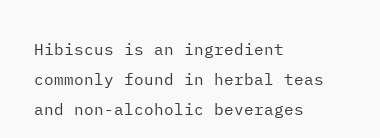Hibiscus is an ingredient commonly found in herbal teas and non-alcoholic beverages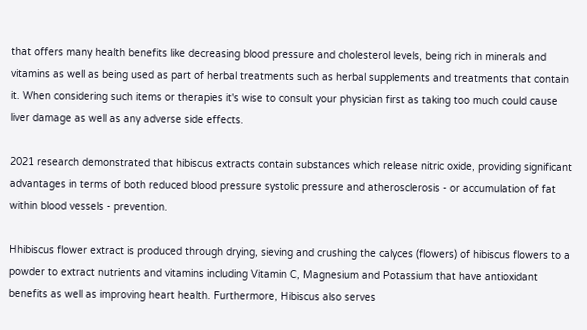that offers many health benefits like decreasing blood pressure and cholesterol levels, being rich in minerals and vitamins as well as being used as part of herbal treatments such as herbal supplements and treatments that contain it. When considering such items or therapies it's wise to consult your physician first as taking too much could cause liver damage as well as any adverse side effects.

2021 research demonstrated that hibiscus extracts contain substances which release nitric oxide, providing significant advantages in terms of both reduced blood pressure systolic pressure and atherosclerosis - or accumulation of fat within blood vessels - prevention.

Hhibiscus flower extract is produced through drying, sieving and crushing the calyces (flowers) of hibiscus flowers to a powder to extract nutrients and vitamins including Vitamin C, Magnesium and Potassium that have antioxidant benefits as well as improving heart health. Furthermore, Hibiscus also serves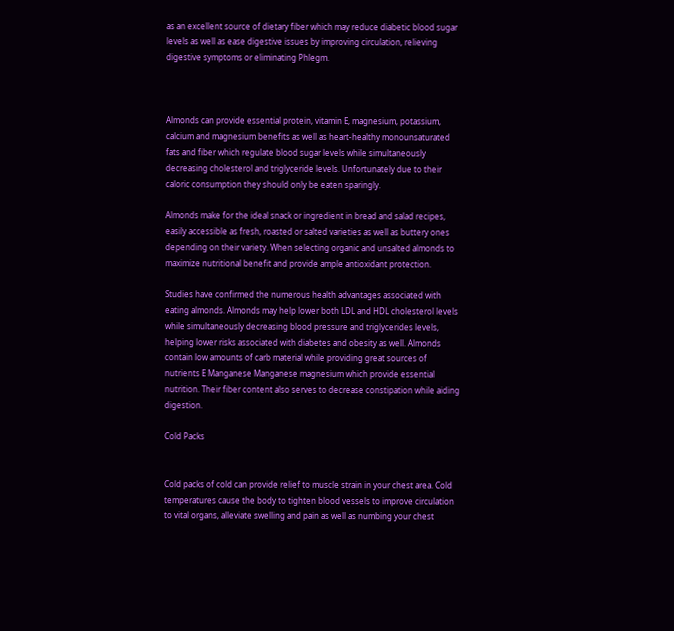as an excellent source of dietary fiber which may reduce diabetic blood sugar levels as well as ease digestive issues by improving circulation, relieving digestive symptoms or eliminating Phlegm.



Almonds can provide essential protein, vitamin E, magnesium, potassium, calcium and magnesium benefits as well as heart-healthy monounsaturated fats and fiber which regulate blood sugar levels while simultaneously decreasing cholesterol and triglyceride levels. Unfortunately due to their caloric consumption they should only be eaten sparingly.

Almonds make for the ideal snack or ingredient in bread and salad recipes, easily accessible as fresh, roasted or salted varieties as well as buttery ones depending on their variety. When selecting organic and unsalted almonds to maximize nutritional benefit and provide ample antioxidant protection.

Studies have confirmed the numerous health advantages associated with eating almonds. Almonds may help lower both LDL and HDL cholesterol levels while simultaneously decreasing blood pressure and triglycerides levels, helping lower risks associated with diabetes and obesity as well. Almonds contain low amounts of carb material while providing great sources of nutrients E Manganese Manganese magnesium which provide essential nutrition. Their fiber content also serves to decrease constipation while aiding digestion.

Cold Packs


Cold packs of cold can provide relief to muscle strain in your chest area. Cold temperatures cause the body to tighten blood vessels to improve circulation to vital organs, alleviate swelling and pain as well as numbing your chest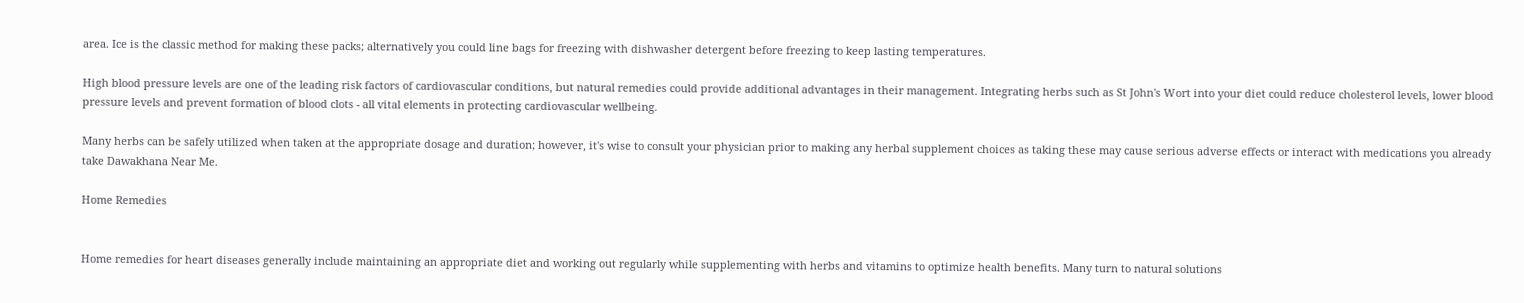area. Ice is the classic method for making these packs; alternatively you could line bags for freezing with dishwasher detergent before freezing to keep lasting temperatures.

High blood pressure levels are one of the leading risk factors of cardiovascular conditions, but natural remedies could provide additional advantages in their management. Integrating herbs such as St John's Wort into your diet could reduce cholesterol levels, lower blood pressure levels and prevent formation of blood clots - all vital elements in protecting cardiovascular wellbeing.

Many herbs can be safely utilized when taken at the appropriate dosage and duration; however, it's wise to consult your physician prior to making any herbal supplement choices as taking these may cause serious adverse effects or interact with medications you already take Dawakhana Near Me.

Home Remedies


Home remedies for heart diseases generally include maintaining an appropriate diet and working out regularly while supplementing with herbs and vitamins to optimize health benefits. Many turn to natural solutions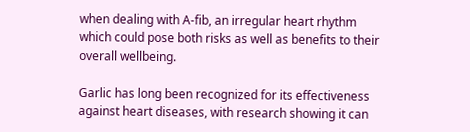when dealing with A-fib, an irregular heart rhythm which could pose both risks as well as benefits to their overall wellbeing.

Garlic has long been recognized for its effectiveness against heart diseases, with research showing it can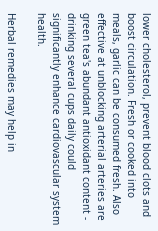lower cholesterol, prevent blood clots and boost circulation. Fresh or cooked into meals, garlic can be consumed fresh. Also effective at unblocking arterial arteries are green tea's abundant antioxidant content - drinking several cups daily could significantly enhance cardiovascular system health.

Herbal remedies may help in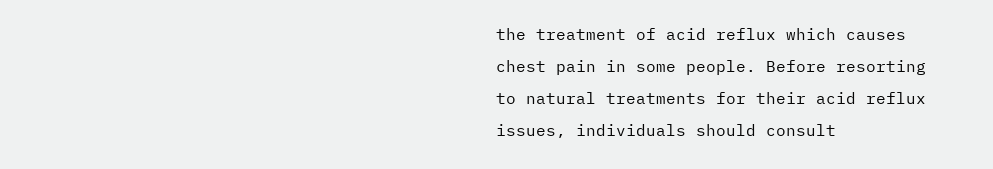the treatment of acid reflux which causes chest pain in some people. Before resorting to natural treatments for their acid reflux issues, individuals should consult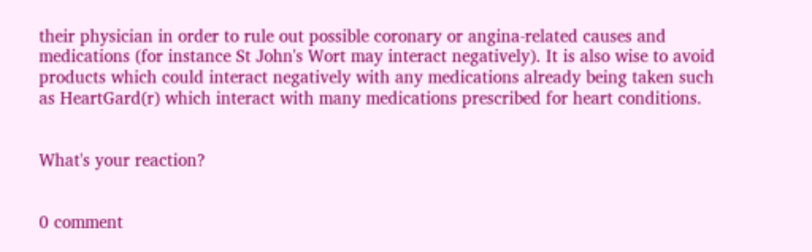their physician in order to rule out possible coronary or angina-related causes and medications (for instance St John's Wort may interact negatively). It is also wise to avoid products which could interact negatively with any medications already being taken such as HeartGard(r) which interact with many medications prescribed for heart conditions.


What's your reaction?


0 comment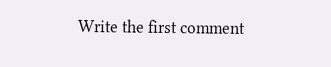Write the first comment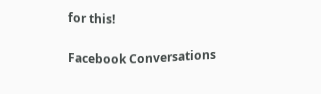for this!

Facebook Conversations